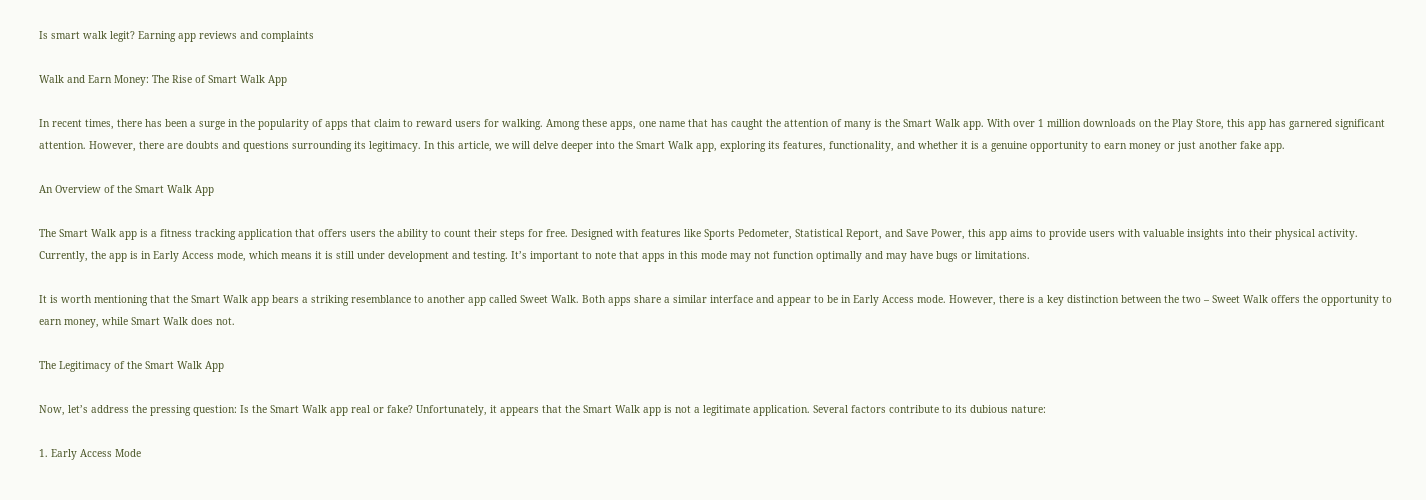Is smart walk legit? Earning app reviews and complaints

Walk and Earn Money: The Rise of Smart Walk App

In recent times, there has been a surge in the popularity of apps that claim to reward users for walking. Among these apps, one name that has caught the attention of many is the Smart Walk app. With over 1 million downloads on the Play Store, this app has garnered significant attention. However, there are doubts and questions surrounding its legitimacy. In this article, we will delve deeper into the Smart Walk app, exploring its features, functionality, and whether it is a genuine opportunity to earn money or just another fake app.

An Overview of the Smart Walk App

The Smart Walk app is a fitness tracking application that offers users the ability to count their steps for free. Designed with features like Sports Pedometer, Statistical Report, and Save Power, this app aims to provide users with valuable insights into their physical activity. Currently, the app is in Early Access mode, which means it is still under development and testing. It’s important to note that apps in this mode may not function optimally and may have bugs or limitations.

It is worth mentioning that the Smart Walk app bears a striking resemblance to another app called Sweet Walk. Both apps share a similar interface and appear to be in Early Access mode. However, there is a key distinction between the two – Sweet Walk offers the opportunity to earn money, while Smart Walk does not.

The Legitimacy of the Smart Walk App

Now, let’s address the pressing question: Is the Smart Walk app real or fake? Unfortunately, it appears that the Smart Walk app is not a legitimate application. Several factors contribute to its dubious nature:

1. Early Access Mode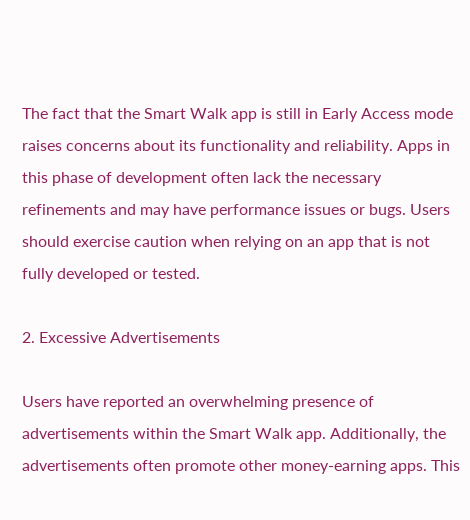The fact that the Smart Walk app is still in Early Access mode raises concerns about its functionality and reliability. Apps in this phase of development often lack the necessary refinements and may have performance issues or bugs. Users should exercise caution when relying on an app that is not fully developed or tested.

2. Excessive Advertisements

Users have reported an overwhelming presence of advertisements within the Smart Walk app. Additionally, the advertisements often promote other money-earning apps. This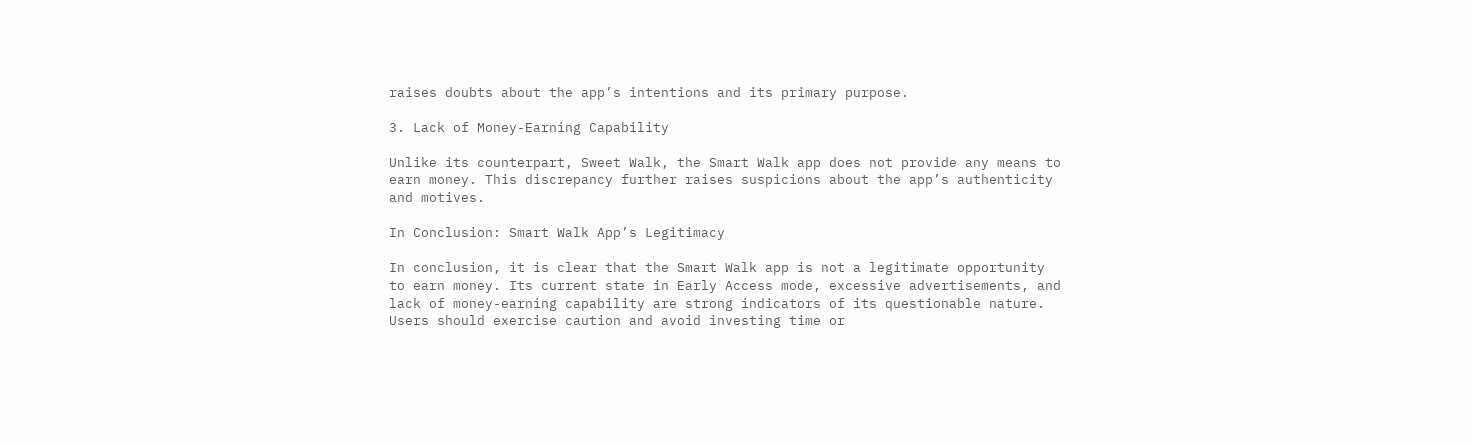raises doubts about the app’s intentions and its primary purpose.

3. Lack of Money-Earning Capability

Unlike its counterpart, Sweet Walk, the Smart Walk app does not provide any means to earn money. This discrepancy further raises suspicions about the app’s authenticity and motives.

In Conclusion: Smart Walk App’s Legitimacy

In conclusion, it is clear that the Smart Walk app is not a legitimate opportunity to earn money. Its current state in Early Access mode, excessive advertisements, and lack of money-earning capability are strong indicators of its questionable nature. Users should exercise caution and avoid investing time or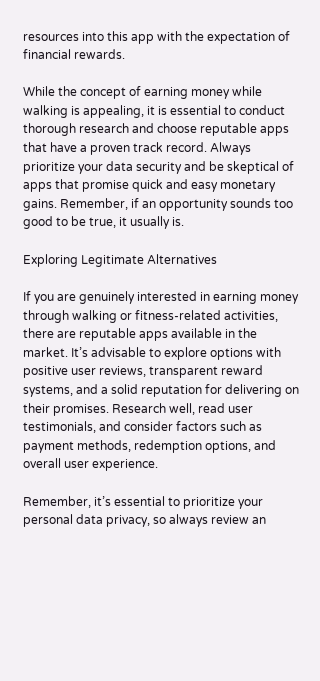resources into this app with the expectation of financial rewards.

While the concept of earning money while walking is appealing, it is essential to conduct thorough research and choose reputable apps that have a proven track record. Always prioritize your data security and be skeptical of apps that promise quick and easy monetary gains. Remember, if an opportunity sounds too good to be true, it usually is.

Exploring Legitimate Alternatives

If you are genuinely interested in earning money through walking or fitness-related activities, there are reputable apps available in the market. It’s advisable to explore options with positive user reviews, transparent reward systems, and a solid reputation for delivering on their promises. Research well, read user testimonials, and consider factors such as payment methods, redemption options, and overall user experience.

Remember, it’s essential to prioritize your personal data privacy, so always review an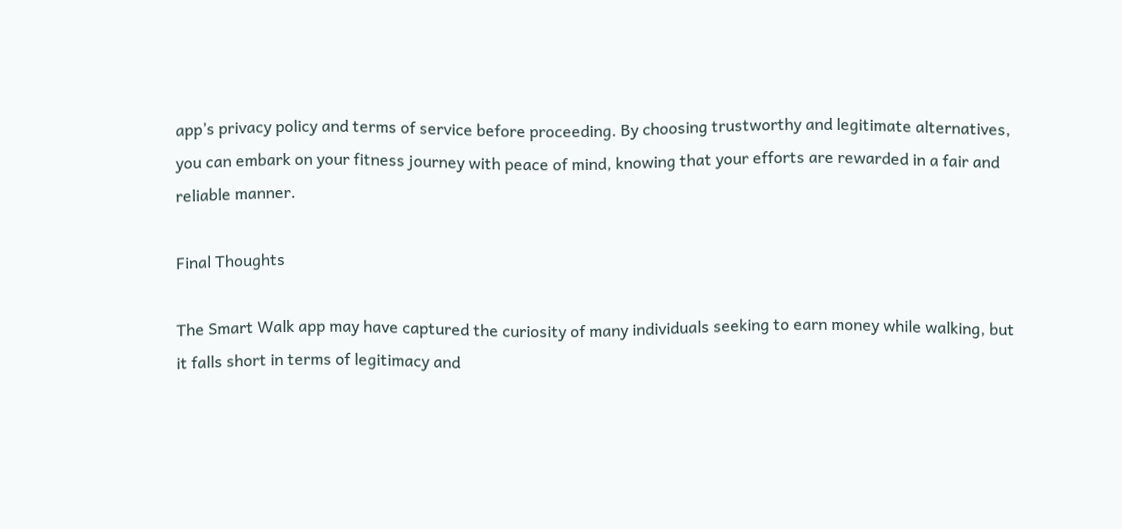app’s privacy policy and terms of service before proceeding. By choosing trustworthy and legitimate alternatives, you can embark on your fitness journey with peace of mind, knowing that your efforts are rewarded in a fair and reliable manner.

Final Thoughts

The Smart Walk app may have captured the curiosity of many individuals seeking to earn money while walking, but it falls short in terms of legitimacy and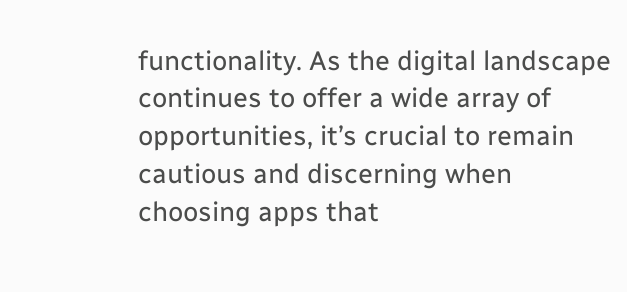functionality. As the digital landscape continues to offer a wide array of opportunities, it’s crucial to remain cautious and discerning when choosing apps that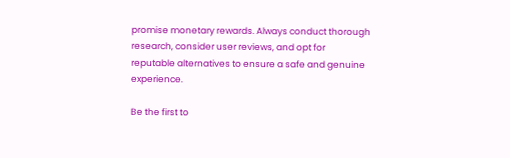promise monetary rewards. Always conduct thorough research, consider user reviews, and opt for reputable alternatives to ensure a safe and genuine experience.

Be the first to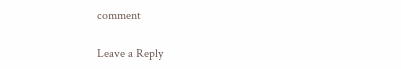comment

Leave a Reply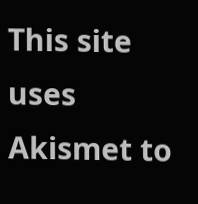This site uses Akismet to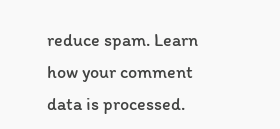reduce spam. Learn how your comment data is processed.